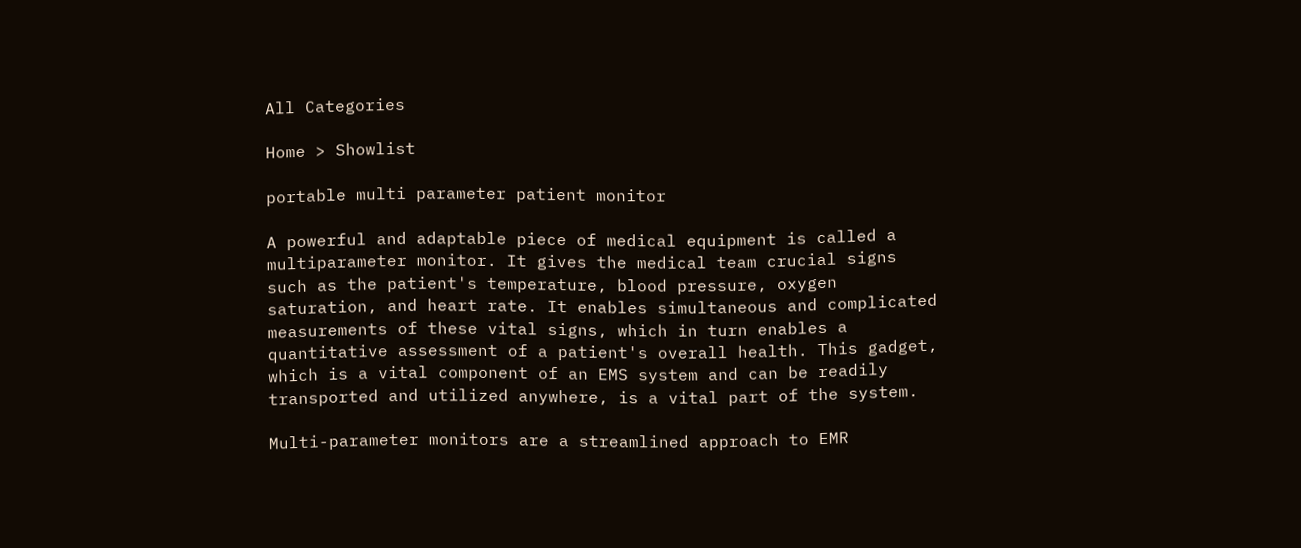All Categories

Home > Showlist

portable multi parameter patient monitor

A powerful and adaptable piece of medical equipment is called a multiparameter monitor. It gives the medical team crucial signs such as the patient's temperature, blood pressure, oxygen saturation, and heart rate. It enables simultaneous and complicated measurements of these vital signs, which in turn enables a quantitative assessment of a patient's overall health. This gadget, which is a vital component of an EMS system and can be readily transported and utilized anywhere, is a vital part of the system.

Multi-parameter monitors are a streamlined approach to EMR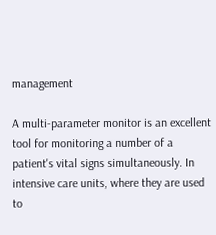management

A multi-parameter monitor is an excellent tool for monitoring a number of a patient's vital signs simultaneously. In intensive care units, where they are used to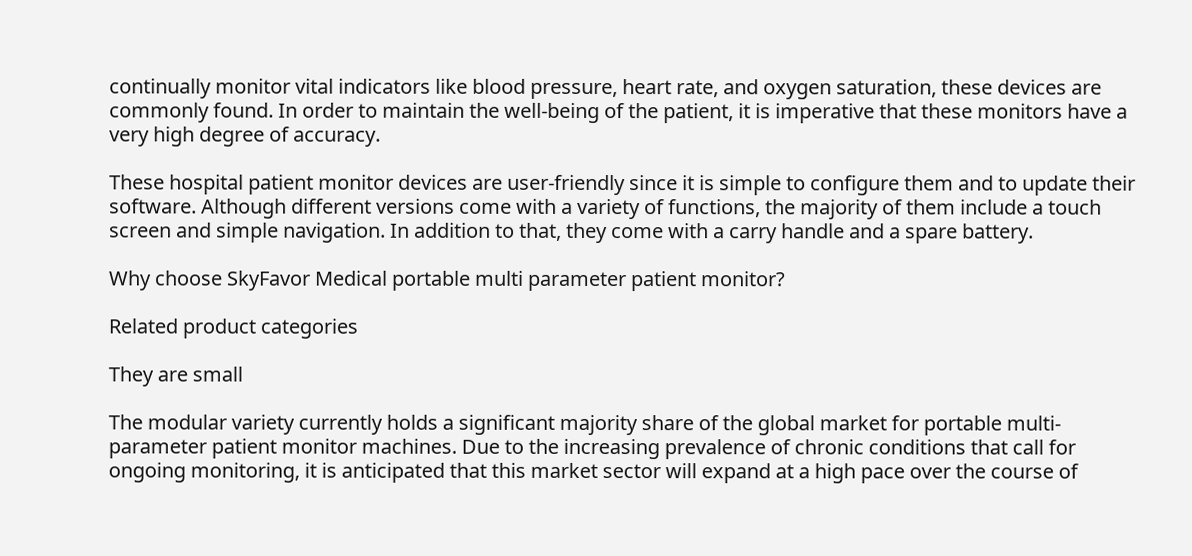continually monitor vital indicators like blood pressure, heart rate, and oxygen saturation, these devices are commonly found. In order to maintain the well-being of the patient, it is imperative that these monitors have a very high degree of accuracy.

These hospital patient monitor devices are user-friendly since it is simple to configure them and to update their software. Although different versions come with a variety of functions, the majority of them include a touch screen and simple navigation. In addition to that, they come with a carry handle and a spare battery.

Why choose SkyFavor Medical portable multi parameter patient monitor?

Related product categories

They are small

The modular variety currently holds a significant majority share of the global market for portable multi-parameter patient monitor machines. Due to the increasing prevalence of chronic conditions that call for ongoing monitoring, it is anticipated that this market sector will expand at a high pace over the course of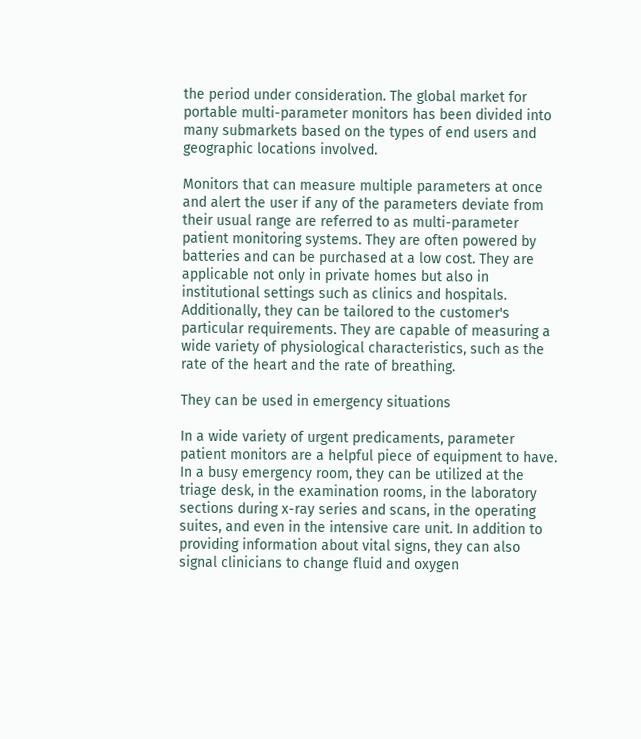the period under consideration. The global market for portable multi-parameter monitors has been divided into many submarkets based on the types of end users and geographic locations involved.

Monitors that can measure multiple parameters at once and alert the user if any of the parameters deviate from their usual range are referred to as multi-parameter patient monitoring systems. They are often powered by batteries and can be purchased at a low cost. They are applicable not only in private homes but also in institutional settings such as clinics and hospitals. Additionally, they can be tailored to the customer's particular requirements. They are capable of measuring a wide variety of physiological characteristics, such as the rate of the heart and the rate of breathing.

They can be used in emergency situations

In a wide variety of urgent predicaments, parameter patient monitors are a helpful piece of equipment to have. In a busy emergency room, they can be utilized at the triage desk, in the examination rooms, in the laboratory sections during x-ray series and scans, in the operating suites, and even in the intensive care unit. In addition to providing information about vital signs, they can also signal clinicians to change fluid and oxygen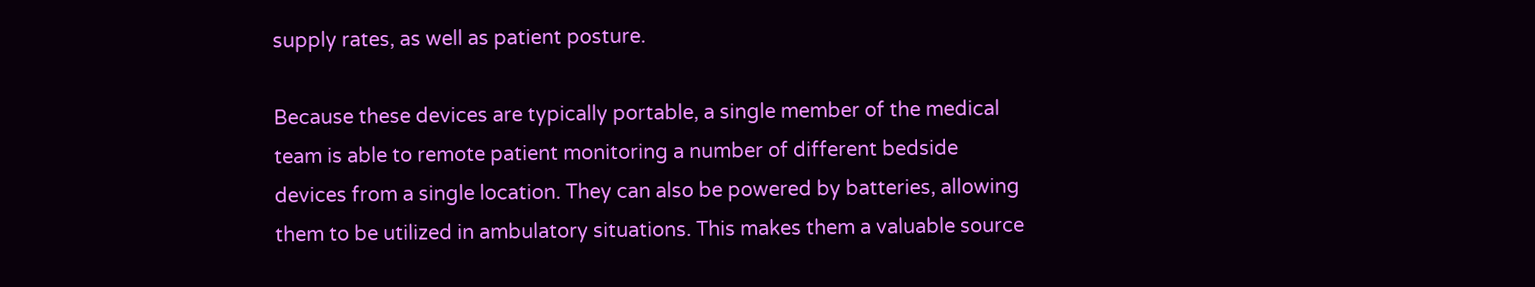supply rates, as well as patient posture.

Because these devices are typically portable, a single member of the medical team is able to remote patient monitoring a number of different bedside devices from a single location. They can also be powered by batteries, allowing them to be utilized in ambulatory situations. This makes them a valuable source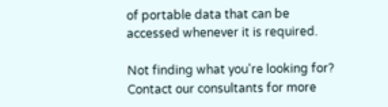of portable data that can be accessed whenever it is required.

Not finding what you're looking for?
Contact our consultants for more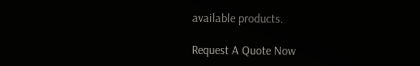available products.

Request A Quote Now